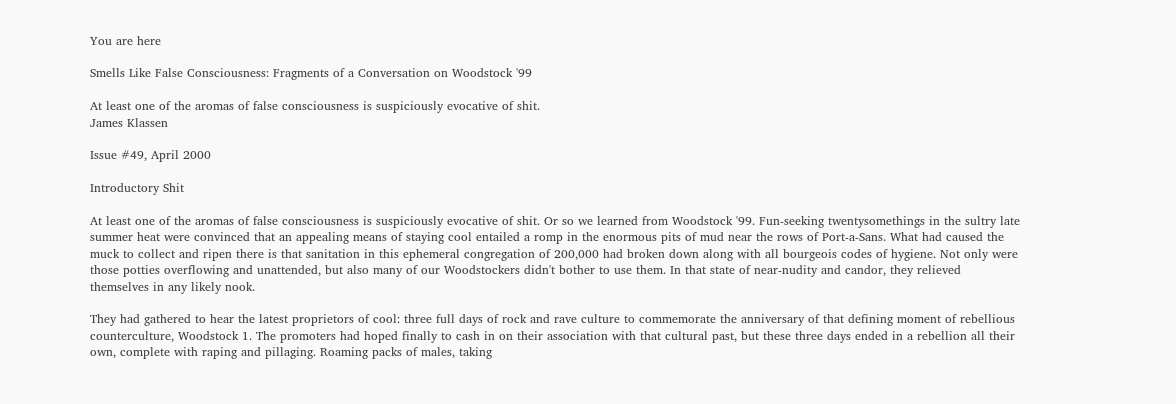You are here

Smells Like False Consciousness: Fragments of a Conversation on Woodstock '99

At least one of the aromas of false consciousness is suspiciously evocative of shit.
James Klassen

Issue #49, April 2000

Introductory Shit

At least one of the aromas of false consciousness is suspiciously evocative of shit. Or so we learned from Woodstock '99. Fun-seeking twentysomethings in the sultry late summer heat were convinced that an appealing means of staying cool entailed a romp in the enormous pits of mud near the rows of Port-a-Sans. What had caused the muck to collect and ripen there is that sanitation in this ephemeral congregation of 200,000 had broken down along with all bourgeois codes of hygiene. Not only were those potties overflowing and unattended, but also many of our Woodstockers didn't bother to use them. In that state of near-nudity and candor, they relieved themselves in any likely nook.

They had gathered to hear the latest proprietors of cool: three full days of rock and rave culture to commemorate the anniversary of that defining moment of rebellious counterculture, Woodstock 1. The promoters had hoped finally to cash in on their association with that cultural past, but these three days ended in a rebellion all their own, complete with raping and pillaging. Roaming packs of males, taking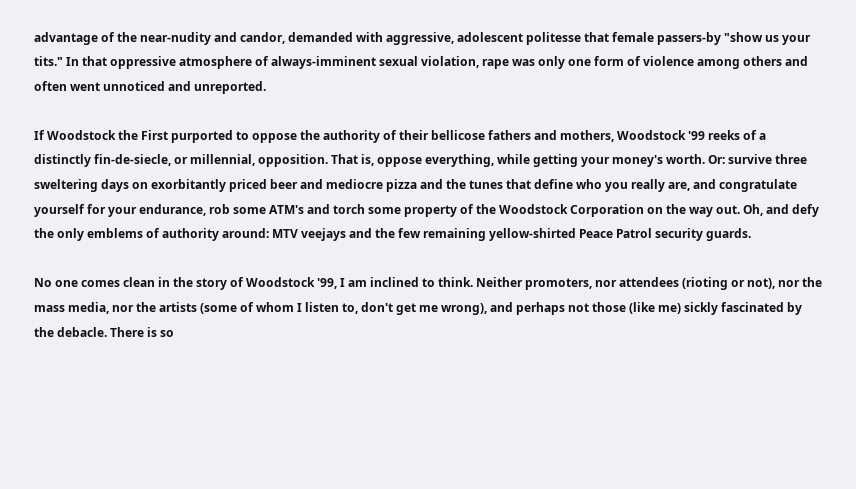advantage of the near-nudity and candor, demanded with aggressive, adolescent politesse that female passers-by "show us your tits." In that oppressive atmosphere of always-imminent sexual violation, rape was only one form of violence among others and often went unnoticed and unreported.

If Woodstock the First purported to oppose the authority of their bellicose fathers and mothers, Woodstock '99 reeks of a distinctly fin-de-siecle, or millennial, opposition. That is, oppose everything, while getting your money's worth. Or: survive three sweltering days on exorbitantly priced beer and mediocre pizza and the tunes that define who you really are, and congratulate yourself for your endurance, rob some ATM's and torch some property of the Woodstock Corporation on the way out. Oh, and defy the only emblems of authority around: MTV veejays and the few remaining yellow-shirted Peace Patrol security guards.

No one comes clean in the story of Woodstock '99, I am inclined to think. Neither promoters, nor attendees (rioting or not), nor the mass media, nor the artists (some of whom I listen to, don't get me wrong), and perhaps not those (like me) sickly fascinated by the debacle. There is so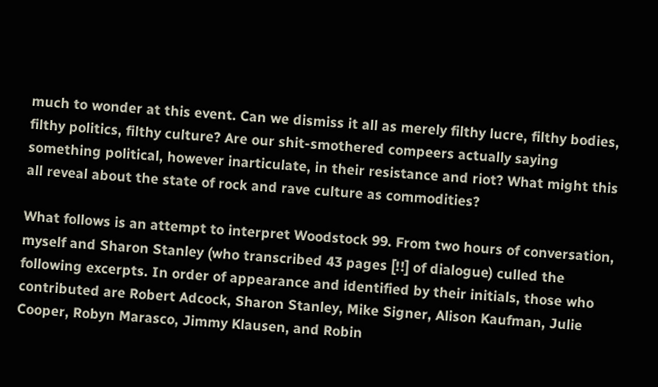much to wonder at this event. Can we dismiss it all as merely filthy lucre, filthy bodies, filthy politics, filthy culture? Are our shit-smothered compeers actually saying something political, however inarticulate, in their resistance and riot? What might this all reveal about the state of rock and rave culture as commodities?

What follows is an attempt to interpret Woodstock 99. From two hours of conversation, myself and Sharon Stanley (who transcribed 43 pages [!!] of dialogue) culled the following excerpts. In order of appearance and identified by their initials, those who contributed are Robert Adcock, Sharon Stanley, Mike Signer, Alison Kaufman, Julie Cooper, Robyn Marasco, Jimmy Klausen, and Robin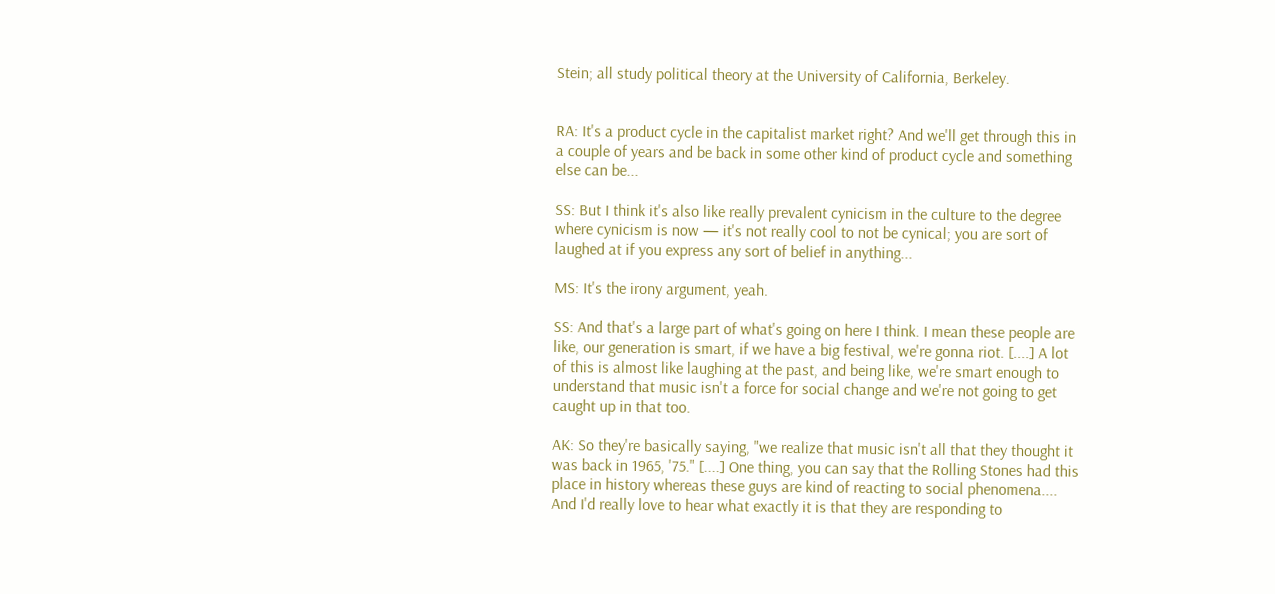Stein; all study political theory at the University of California, Berkeley.


RA: It's a product cycle in the capitalist market right? And we'll get through this in a couple of years and be back in some other kind of product cycle and something else can be...

SS: But I think it's also like really prevalent cynicism in the culture to the degree where cynicism is now — it's not really cool to not be cynical; you are sort of laughed at if you express any sort of belief in anything...

MS: It's the irony argument, yeah.

SS: And that's a large part of what's going on here I think. I mean these people are like, our generation is smart, if we have a big festival, we're gonna riot. [....] A lot of this is almost like laughing at the past, and being like, we're smart enough to understand that music isn't a force for social change and we're not going to get caught up in that too.

AK: So they're basically saying, "we realize that music isn't all that they thought it was back in 1965, '75." [....] One thing, you can say that the Rolling Stones had this place in history whereas these guys are kind of reacting to social phenomena.... And I'd really love to hear what exactly it is that they are responding to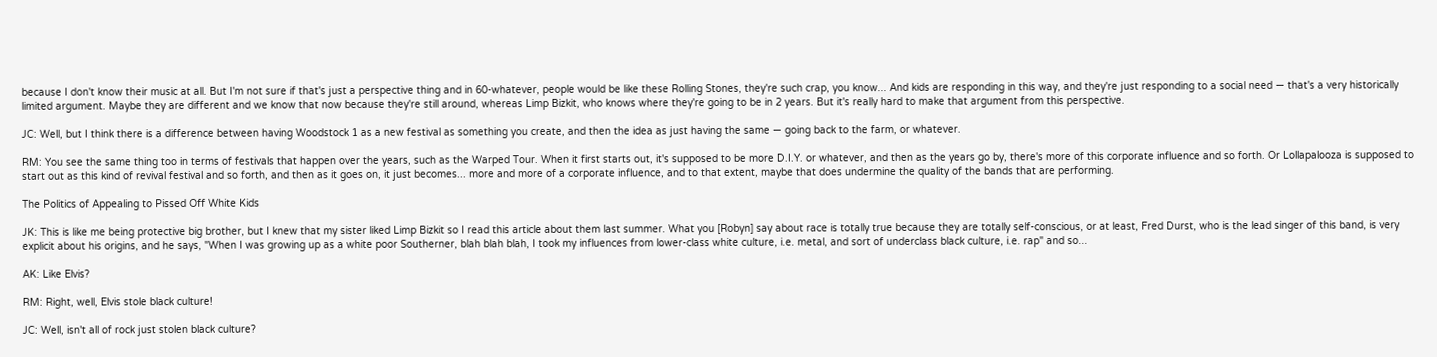because I don't know their music at all. But I'm not sure if that's just a perspective thing and in 60-whatever, people would be like these Rolling Stones, they're such crap, you know... And kids are responding in this way, and they're just responding to a social need — that's a very historically limited argument. Maybe they are different and we know that now because they're still around, whereas Limp Bizkit, who knows where they're going to be in 2 years. But it's really hard to make that argument from this perspective.

JC: Well, but I think there is a difference between having Woodstock 1 as a new festival as something you create, and then the idea as just having the same — going back to the farm, or whatever.

RM: You see the same thing too in terms of festivals that happen over the years, such as the Warped Tour. When it first starts out, it's supposed to be more D.I.Y. or whatever, and then as the years go by, there's more of this corporate influence and so forth. Or Lollapalooza is supposed to start out as this kind of revival festival and so forth, and then as it goes on, it just becomes... more and more of a corporate influence, and to that extent, maybe that does undermine the quality of the bands that are performing.

The Politics of Appealing to Pissed Off White Kids

JK: This is like me being protective big brother, but I knew that my sister liked Limp Bizkit so I read this article about them last summer. What you [Robyn] say about race is totally true because they are totally self-conscious, or at least, Fred Durst, who is the lead singer of this band, is very explicit about his origins, and he says, "When I was growing up as a white poor Southerner, blah blah blah, I took my influences from lower-class white culture, i.e. metal, and sort of underclass black culture, i.e. rap" and so...

AK: Like Elvis?

RM: Right, well, Elvis stole black culture!

JC: Well, isn't all of rock just stolen black culture?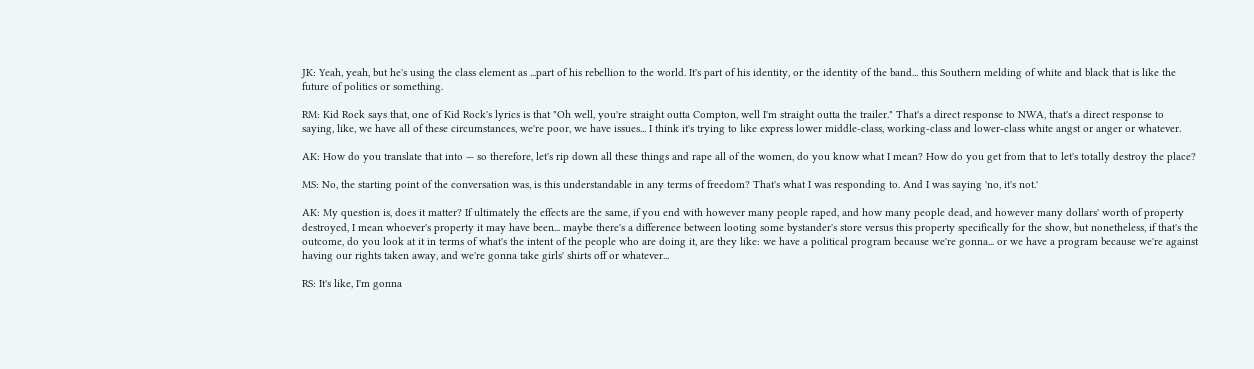JK: Yeah, yeah, but he's using the class element as ...part of his rebellion to the world. It's part of his identity, or the identity of the band... this Southern melding of white and black that is like the future of politics or something.

RM: Kid Rock says that, one of Kid Rock's lyrics is that "Oh well, you're straight outta Compton, well I'm straight outta the trailer." That's a direct response to NWA, that's a direct response to saying, like, we have all of these circumstances, we're poor, we have issues... I think it's trying to like express lower middle-class, working-class and lower-class white angst or anger or whatever.

AK: How do you translate that into — so therefore, let's rip down all these things and rape all of the women, do you know what I mean? How do you get from that to let's totally destroy the place?

MS: No, the starting point of the conversation was, is this understandable in any terms of freedom? That's what I was responding to. And I was saying 'no, it's not.'

AK: My question is, does it matter? If ultimately the effects are the same, if you end with however many people raped, and how many people dead, and however many dollars' worth of property destroyed, I mean whoever's property it may have been... maybe there's a difference between looting some bystander's store versus this property specifically for the show, but nonetheless, if that's the outcome, do you look at it in terms of what's the intent of the people who are doing it, are they like: we have a political program because we're gonna... or we have a program because we're against having our rights taken away, and we're gonna take girls' shirts off or whatever...

RS: It's like, I'm gonna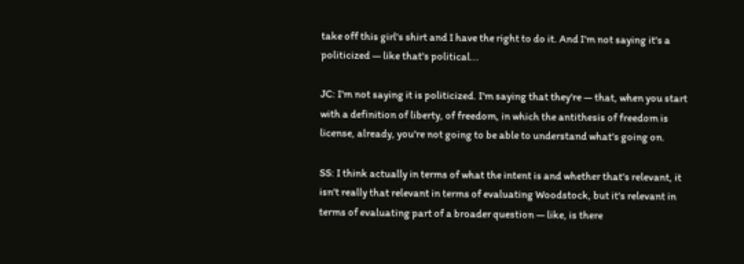take off this girl's shirt and I have the right to do it. And I'm not saying it's a politicized — like that's political...

JC: I'm not saying it is politicized. I'm saying that they're — that, when you start with a definition of liberty, of freedom, in which the antithesis of freedom is license, already, you're not going to be able to understand what's going on.

SS: I think actually in terms of what the intent is and whether that's relevant, it isn't really that relevant in terms of evaluating Woodstock, but it's relevant in terms of evaluating part of a broader question — like, is there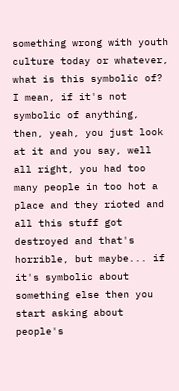something wrong with youth culture today or whatever, what is this symbolic of? I mean, if it's not symbolic of anything, then, yeah, you just look at it and you say, well all right, you had too many people in too hot a place and they rioted and all this stuff got destroyed and that's horrible, but maybe... if it's symbolic about something else then you start asking about people's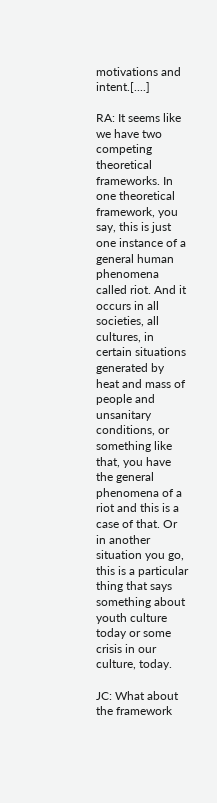motivations and intent.[....]

RA: It seems like we have two competing theoretical frameworks. In one theoretical framework, you say, this is just one instance of a general human phenomena called riot. And it occurs in all societies, all cultures, in certain situations generated by heat and mass of people and unsanitary conditions, or something like that, you have the general phenomena of a riot and this is a case of that. Or in another situation you go, this is a particular thing that says something about youth culture today or some crisis in our culture, today.

JC: What about the framework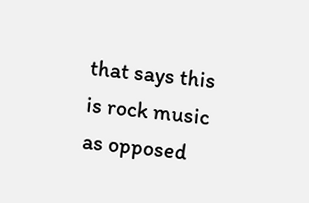that says this is rock music as opposed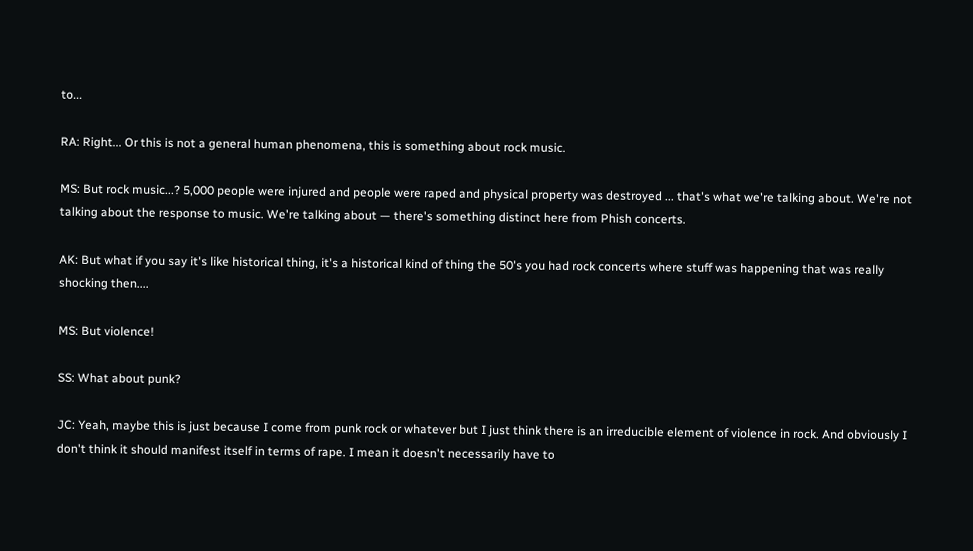to...

RA: Right... Or this is not a general human phenomena, this is something about rock music.

MS: But rock music...? 5,000 people were injured and people were raped and physical property was destroyed ... that's what we're talking about. We're not talking about the response to music. We're talking about — there's something distinct here from Phish concerts.

AK: But what if you say it's like historical thing, it's a historical kind of thing the 50's you had rock concerts where stuff was happening that was really shocking then....

MS: But violence!

SS: What about punk?

JC: Yeah, maybe this is just because I come from punk rock or whatever but I just think there is an irreducible element of violence in rock. And obviously I don't think it should manifest itself in terms of rape. I mean it doesn't necessarily have to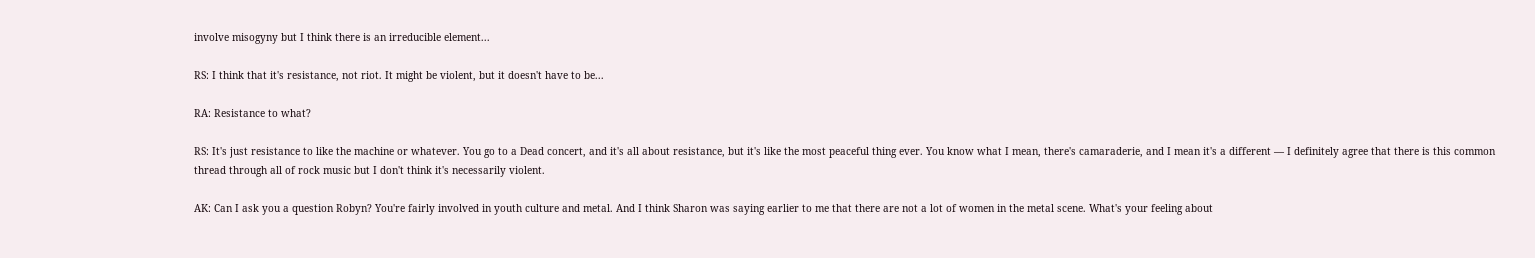involve misogyny but I think there is an irreducible element...

RS: I think that it's resistance, not riot. It might be violent, but it doesn't have to be...

RA: Resistance to what?

RS: It's just resistance to like the machine or whatever. You go to a Dead concert, and it's all about resistance, but it's like the most peaceful thing ever. You know what I mean, there's camaraderie, and I mean it's a different — I definitely agree that there is this common thread through all of rock music but I don't think it's necessarily violent.

AK: Can I ask you a question Robyn? You're fairly involved in youth culture and metal. And I think Sharon was saying earlier to me that there are not a lot of women in the metal scene. What's your feeling about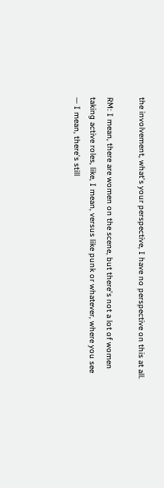the involvement, what's your perspective, I have no perspective on this at all.

RM: I mean, there are women on the scene, but there's not a lot of women taking active roles, like, I mean, versus like punk or whatever, where you see — I mean, there's still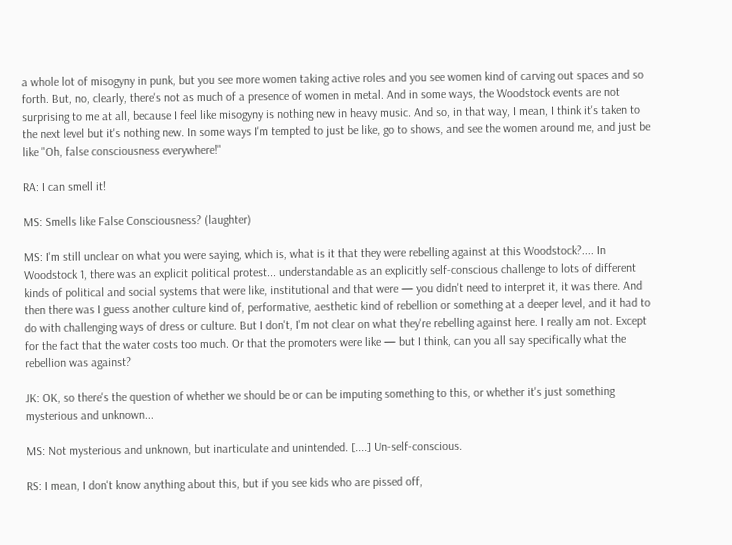a whole lot of misogyny in punk, but you see more women taking active roles and you see women kind of carving out spaces and so forth. But, no, clearly, there's not as much of a presence of women in metal. And in some ways, the Woodstock events are not surprising to me at all, because I feel like misogyny is nothing new in heavy music. And so, in that way, I mean, I think it's taken to the next level but it's nothing new. In some ways I'm tempted to just be like, go to shows, and see the women around me, and just be like "Oh, false consciousness everywhere!"

RA: I can smell it!

MS: Smells like False Consciousness? (laughter)

MS: I'm still unclear on what you were saying, which is, what is it that they were rebelling against at this Woodstock?.... In Woodstock 1, there was an explicit political protest... understandable as an explicitly self-conscious challenge to lots of different kinds of political and social systems that were like, institutional and that were — you didn't need to interpret it, it was there. And then there was I guess another culture kind of, performative, aesthetic kind of rebellion or something at a deeper level, and it had to do with challenging ways of dress or culture. But I don't, I'm not clear on what they're rebelling against here. I really am not. Except for the fact that the water costs too much. Or that the promoters were like — but I think, can you all say specifically what the rebellion was against?

JK: OK, so there's the question of whether we should be or can be imputing something to this, or whether it's just something mysterious and unknown...

MS: Not mysterious and unknown, but inarticulate and unintended. [....] Un-self-conscious.

RS: I mean, I don't know anything about this, but if you see kids who are pissed off,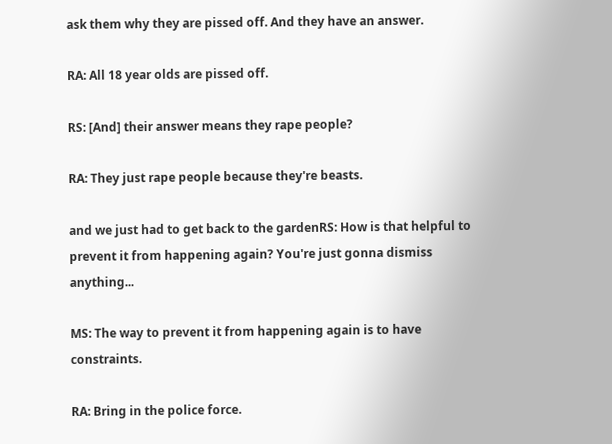ask them why they are pissed off. And they have an answer.

RA: All 18 year olds are pissed off.

RS: [And] their answer means they rape people?

RA: They just rape people because they're beasts.

and we just had to get back to the gardenRS: How is that helpful to prevent it from happening again? You're just gonna dismiss anything...

MS: The way to prevent it from happening again is to have constraints.

RA: Bring in the police force.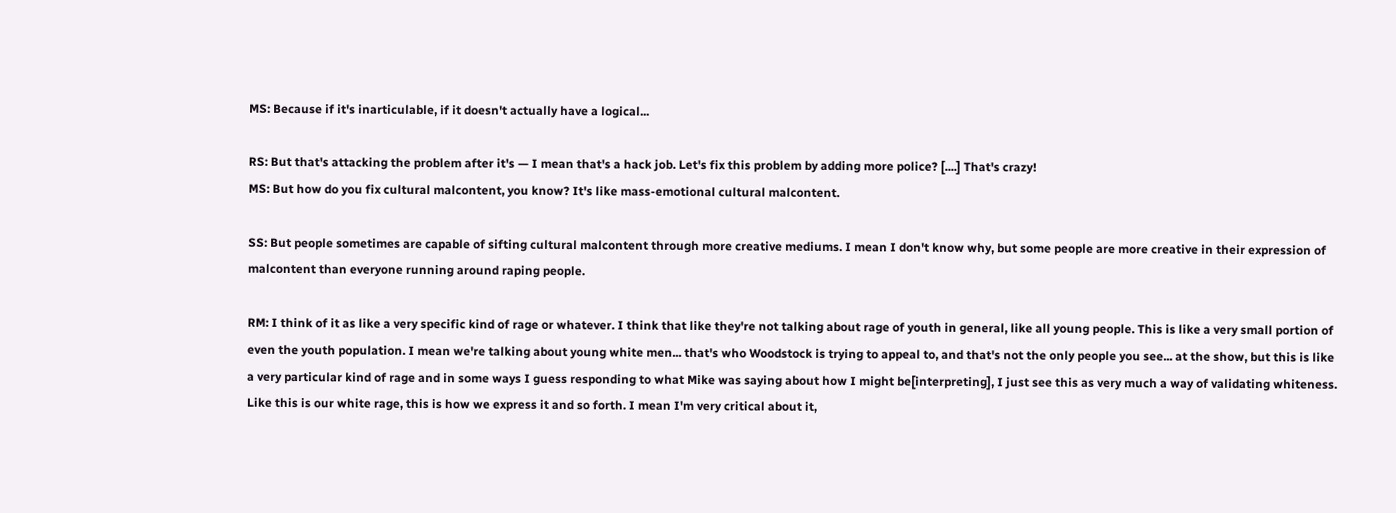MS: Because if it's inarticulable, if it doesn't actually have a logical...

RS: But that's attacking the problem after it's — I mean that's a hack job. Let's fix this problem by adding more police? [....] That's crazy!
MS: But how do you fix cultural malcontent, you know? It's like mass-emotional cultural malcontent.

SS: But people sometimes are capable of sifting cultural malcontent through more creative mediums. I mean I don't know why, but some people are more creative in their expression of malcontent than everyone running around raping people.

RM: I think of it as like a very specific kind of rage or whatever. I think that like they're not talking about rage of youth in general, like all young people. This is like a very small portion of even the youth population. I mean we're talking about young white men... that's who Woodstock is trying to appeal to, and that's not the only people you see... at the show, but this is like a very particular kind of rage and in some ways I guess responding to what Mike was saying about how I might be[interpreting], I just see this as very much a way of validating whiteness. Like this is our white rage, this is how we express it and so forth. I mean I'm very critical about it,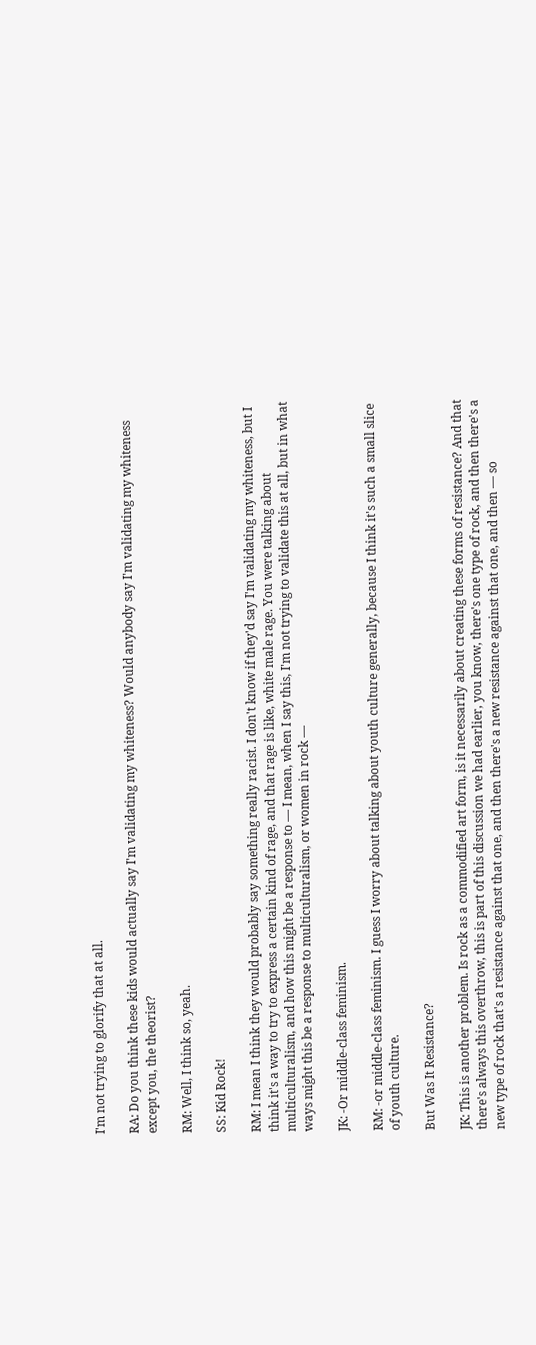I'm not trying to glorify that at all.

RA: Do you think these kids would actually say I'm validating my whiteness? Would anybody say I'm validating my whiteness except you, the theorist?

RM: Well, I think so, yeah.

SS: Kid Rock!

RM: I mean I think they would probably say something really racist. I don't know if they'd say I'm validating my whiteness, but I think it's a way to try to express a certain kind of rage, and that rage is like, white male rage. You were talking about multiculturalism, and how this might be a response to — I mean, when I say this, I'm not trying to validate this at all, but in what ways might this be a response to multiculturalism, or women in rock —

JK: -Or middle-class feminism.

RM: -or middle-class feminism. I guess I worry about talking about youth culture generally, because I think it's such a small slice of youth culture.

But Was It Resistance?

JK: This is another problem. Is rock as a commodified art form, is it necessarily about creating these forms of resistance? And that there's always this overthrow, this is part of this discussion we had earlier, you know, there's one type of rock, and then there's a new type of rock that's a resistance against that one, and then there's a new resistance against that one, and then — so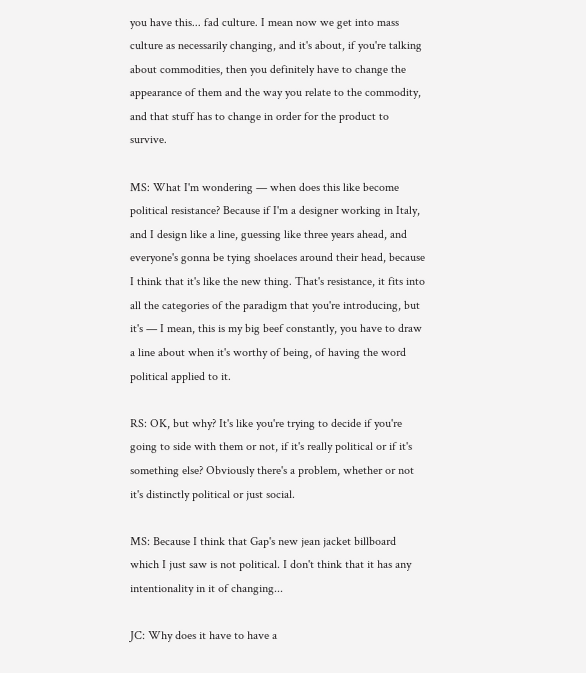you have this... fad culture. I mean now we get into mass culture as necessarily changing, and it's about, if you're talking about commodities, then you definitely have to change the appearance of them and the way you relate to the commodity, and that stuff has to change in order for the product to survive.

MS: What I'm wondering — when does this like become political resistance? Because if I'm a designer working in Italy, and I design like a line, guessing like three years ahead, and everyone's gonna be tying shoelaces around their head, because I think that it's like the new thing. That's resistance, it fits into all the categories of the paradigm that you're introducing, but it's — I mean, this is my big beef constantly, you have to draw a line about when it's worthy of being, of having the word political applied to it.

RS: OK, but why? It's like you're trying to decide if you're going to side with them or not, if it's really political or if it's something else? Obviously there's a problem, whether or not it's distinctly political or just social.

MS: Because I think that Gap's new jean jacket billboard which I just saw is not political. I don't think that it has any intentionality in it of changing...

JC: Why does it have to have a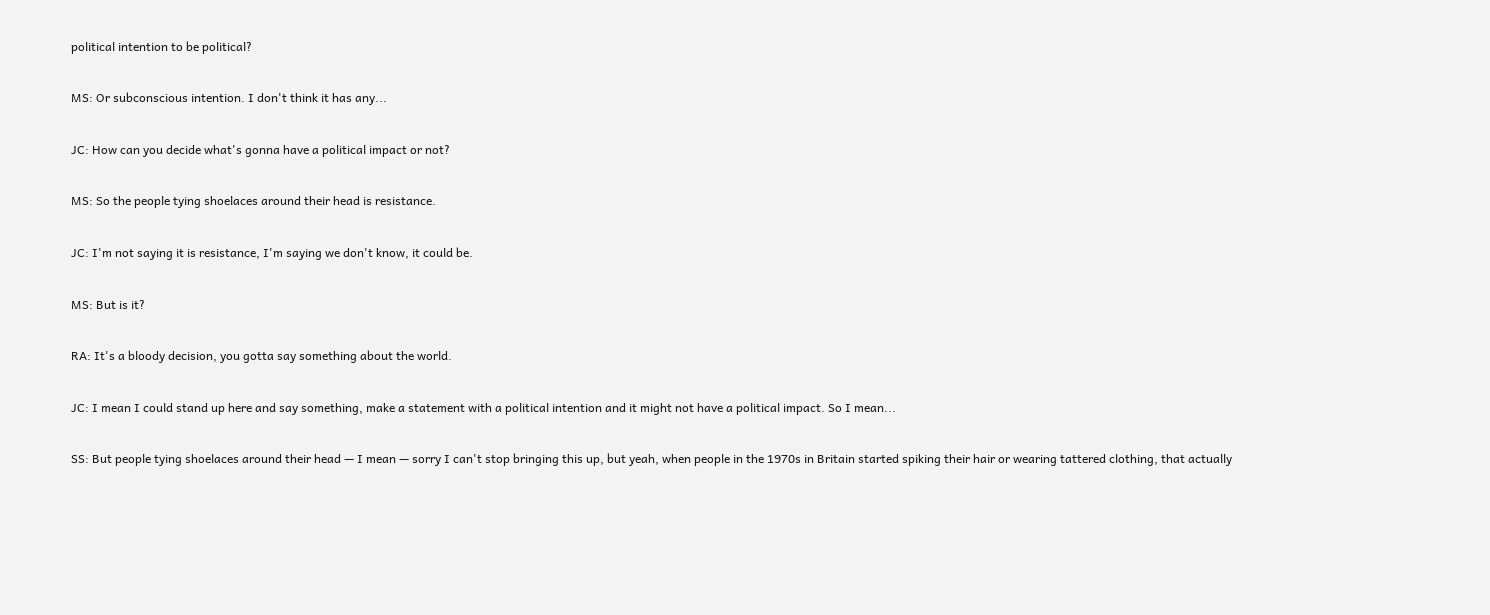political intention to be political?

MS: Or subconscious intention. I don't think it has any...

JC: How can you decide what's gonna have a political impact or not?

MS: So the people tying shoelaces around their head is resistance.

JC: I'm not saying it is resistance, I'm saying we don't know, it could be.

MS: But is it?

RA: It's a bloody decision, you gotta say something about the world.

JC: I mean I could stand up here and say something, make a statement with a political intention and it might not have a political impact. So I mean...

SS: But people tying shoelaces around their head — I mean — sorry I can't stop bringing this up, but yeah, when people in the 1970s in Britain started spiking their hair or wearing tattered clothing, that actually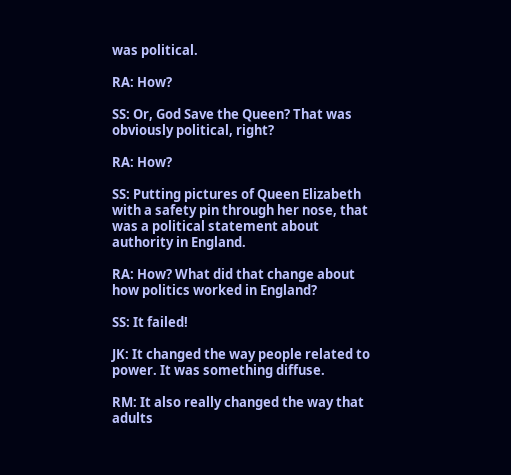was political.

RA: How?

SS: Or, God Save the Queen? That was obviously political, right?

RA: How?

SS: Putting pictures of Queen Elizabeth with a safety pin through her nose, that was a political statement about authority in England.

RA: How? What did that change about how politics worked in England?

SS: It failed!

JK: It changed the way people related to power. It was something diffuse.

RM: It also really changed the way that adults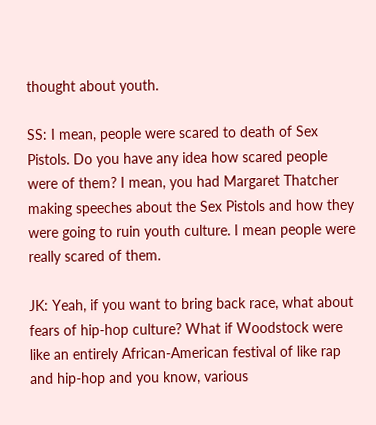thought about youth.

SS: I mean, people were scared to death of Sex Pistols. Do you have any idea how scared people were of them? I mean, you had Margaret Thatcher making speeches about the Sex Pistols and how they were going to ruin youth culture. I mean people were really scared of them.

JK: Yeah, if you want to bring back race, what about fears of hip-hop culture? What if Woodstock were like an entirely African-American festival of like rap and hip-hop and you know, various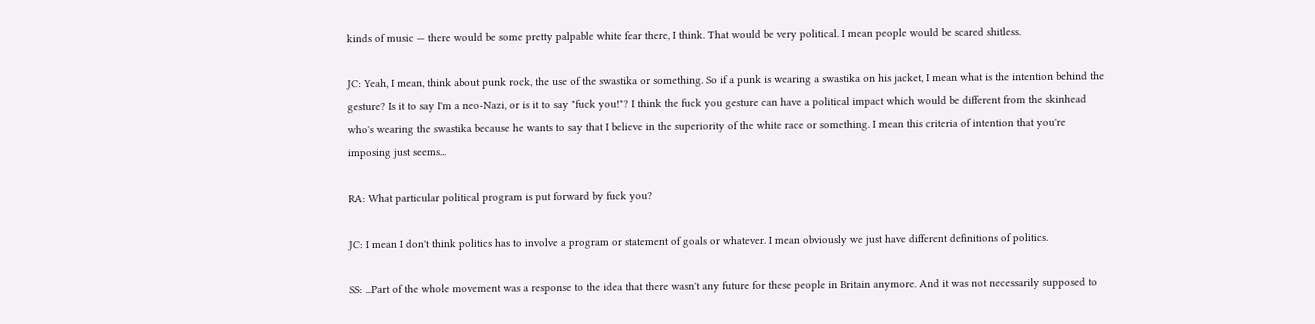kinds of music — there would be some pretty palpable white fear there, I think. That would be very political. I mean people would be scared shitless.

JC: Yeah, I mean, think about punk rock, the use of the swastika or something. So if a punk is wearing a swastika on his jacket, I mean what is the intention behind the gesture? Is it to say I'm a neo-Nazi, or is it to say "fuck you!"? I think the fuck you gesture can have a political impact which would be different from the skinhead who's wearing the swastika because he wants to say that I believe in the superiority of the white race or something. I mean this criteria of intention that you're imposing just seems...

RA: What particular political program is put forward by fuck you?

JC: I mean I don't think politics has to involve a program or statement of goals or whatever. I mean obviously we just have different definitions of politics.

SS: ...Part of the whole movement was a response to the idea that there wasn't any future for these people in Britain anymore. And it was not necessarily supposed to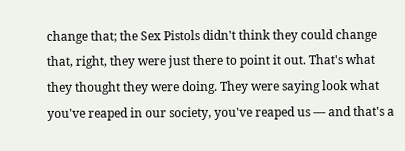change that; the Sex Pistols didn't think they could change that, right, they were just there to point it out. That's what they thought they were doing. They were saying look what you've reaped in our society, you've reaped us — and that's a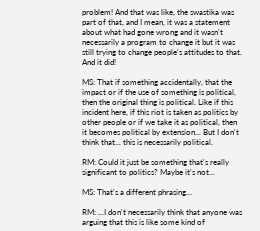problem! And that was like, the swastika was part of that, and I mean, it was a statement about what had gone wrong and it wasn't necessarily a program to change it but it was still trying to change people's attitudes to that. And it did!

MS: That if something accidentally, that the impact or if the use of something is political, then the original thing is political. Like if this incident here, if this riot is taken as politics by other people or if we take it as political, then it becomes political by extension... But I don't think that... this is necessarily political.

RM: Could it just be something that's really significant to politics? Maybe it's not...

MS: That's a different phrasing...

RM: ...I don't necessarily think that anyone was arguing that this is like some kind of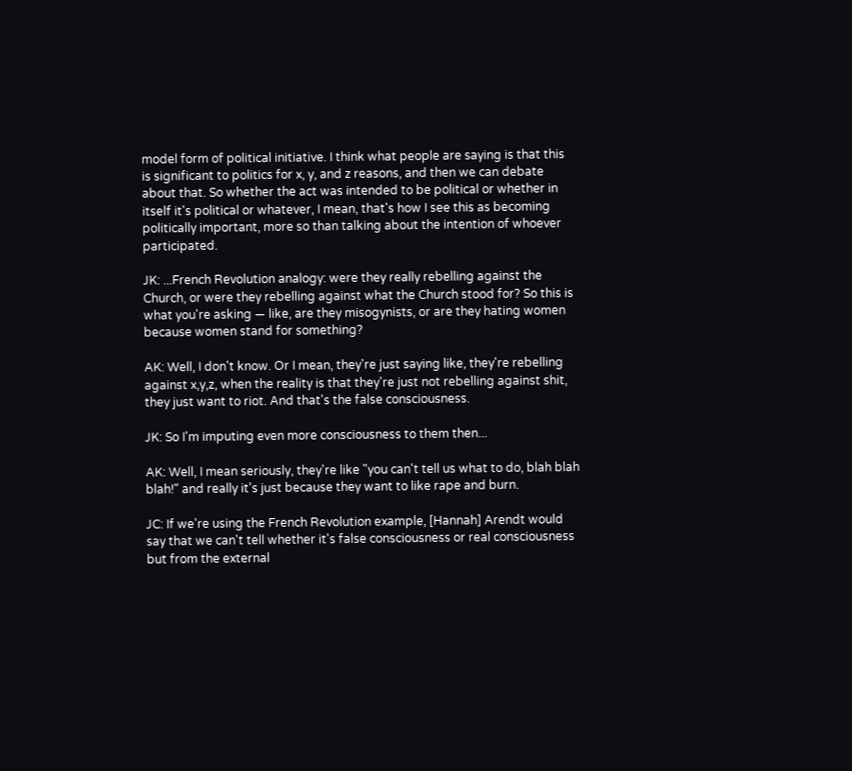model form of political initiative. I think what people are saying is that this is significant to politics for x, y, and z reasons, and then we can debate about that. So whether the act was intended to be political or whether in itself it's political or whatever, I mean, that's how I see this as becoming politically important, more so than talking about the intention of whoever participated.

JK: ...French Revolution analogy: were they really rebelling against the Church, or were they rebelling against what the Church stood for? So this is what you're asking — like, are they misogynists, or are they hating women because women stand for something?

AK: Well, I don't know. Or I mean, they're just saying like, they're rebelling against x,y,z, when the reality is that they're just not rebelling against shit, they just want to riot. And that's the false consciousness.

JK: So I'm imputing even more consciousness to them then...

AK: Well, I mean seriously, they're like "you can't tell us what to do, blah blah blah!" and really it's just because they want to like rape and burn.

JC: If we're using the French Revolution example, [Hannah] Arendt would say that we can't tell whether it's false consciousness or real consciousness but from the external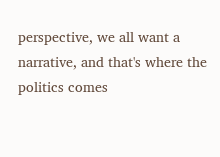perspective, we all want a narrative, and that's where the politics comes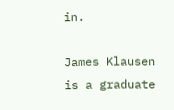in.

James Klausen is a graduate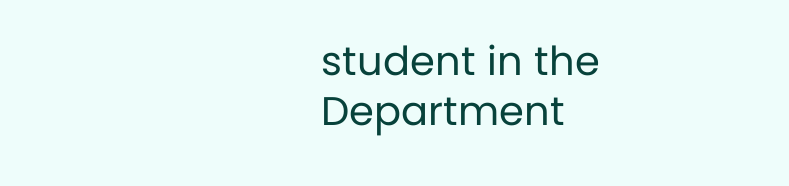student in the Department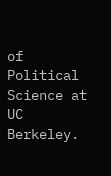of Political Science at UC Berkeley.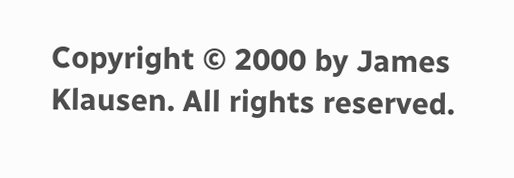Copyright © 2000 by James Klausen. All rights reserved.